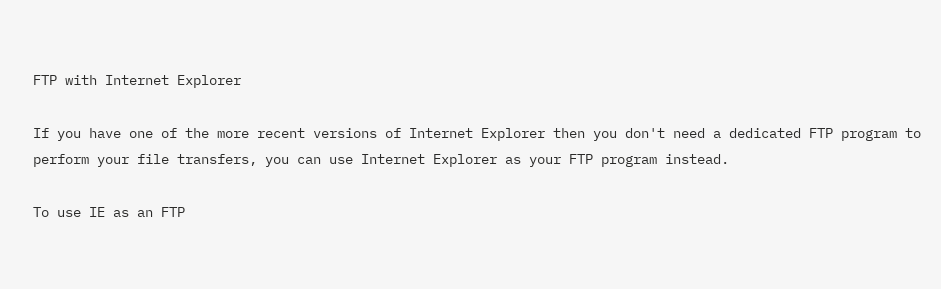FTP with Internet Explorer

If you have one of the more recent versions of Internet Explorer then you don't need a dedicated FTP program to perform your file transfers, you can use Internet Explorer as your FTP program instead.

To use IE as an FTP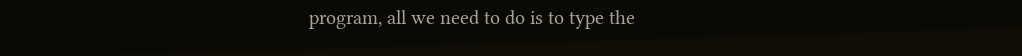program, all we need to do is to type the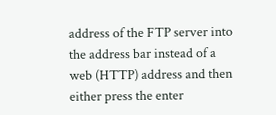address of the FTP server into the address bar instead of a web (HTTP) address and then either press the enter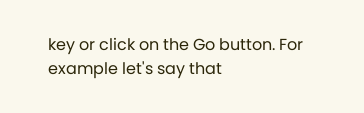key or click on the Go button. For example let's say that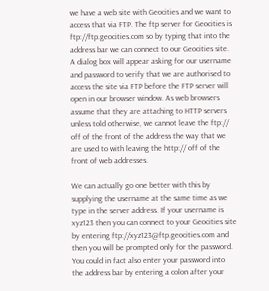we have a web site with Geocities and we want to access that via FTP. The ftp server for Geocities is ftp://ftp.geocities.com so by typing that into the address bar we can connect to our Geocities site. A dialog box will appear asking for our username and password to verify that we are authorised to access the site via FTP before the FTP server will open in our browser window. As web browsers assume that they are attaching to HTTP servers unless told otherwise, we cannot leave the ftp:// off of the front of the address the way that we are used to with leaving the http:// off of the front of web addresses.

We can actually go one better with this by supplying the username at the same time as we type in the server address. If your username is xyz123 then you can connect to your Geocities site by entering ftp://xyz123@ftp.geocities.com and then you will be prompted only for the password. You could in fact also enter your password into the address bar by entering a colon after your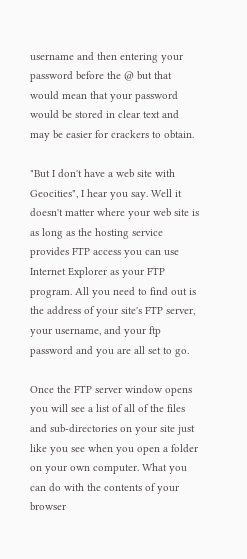username and then entering your password before the @ but that would mean that your password would be stored in clear text and may be easier for crackers to obtain.

"But I don't have a web site with Geocities", I hear you say. Well it doesn't matter where your web site is as long as the hosting service provides FTP access you can use Internet Explorer as your FTP program. All you need to find out is the address of your site's FTP server, your username, and your ftp password and you are all set to go.

Once the FTP server window opens you will see a list of all of the files and sub-directories on your site just like you see when you open a folder on your own computer. What you can do with the contents of your browser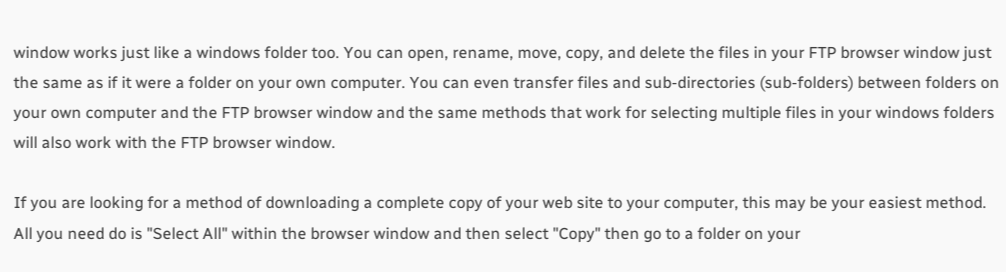window works just like a windows folder too. You can open, rename, move, copy, and delete the files in your FTP browser window just the same as if it were a folder on your own computer. You can even transfer files and sub-directories (sub-folders) between folders on your own computer and the FTP browser window and the same methods that work for selecting multiple files in your windows folders will also work with the FTP browser window.

If you are looking for a method of downloading a complete copy of your web site to your computer, this may be your easiest method. All you need do is "Select All" within the browser window and then select "Copy" then go to a folder on your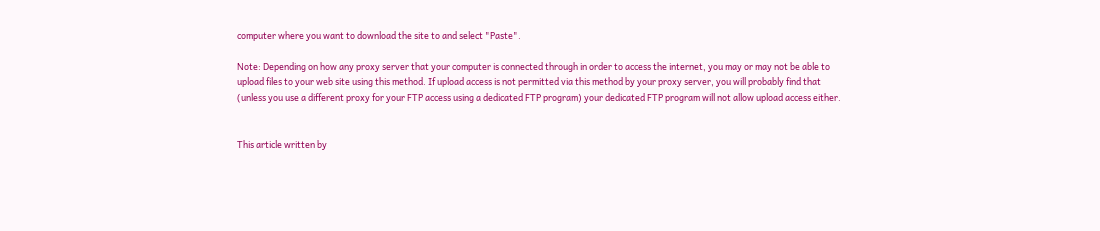computer where you want to download the site to and select "Paste".

Note: Depending on how any proxy server that your computer is connected through in order to access the internet, you may or may not be able to upload files to your web site using this method. If upload access is not permitted via this method by your proxy server, you will probably find that (unless you use a different proxy for your FTP access using a dedicated FTP program) your dedicated FTP program will not allow upload access either.


This article written by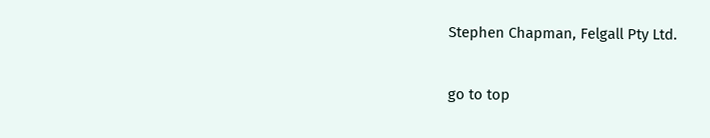Stephen Chapman, Felgall Pty Ltd.

go to top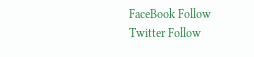FaceBook Follow
Twitter Follow